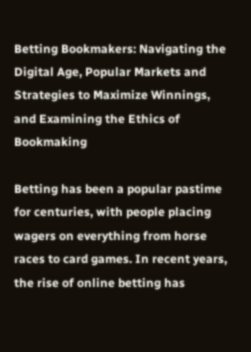Betting Bookmakers: Navigating the Digital Age, Popular Markets and Strategies to Maximize Winnings, and Examining the Ethics of Bookmaking

Betting has been a popular pastime for centuries, with people placing wagers on everything from horse races to card games. In recent years, the rise of online betting has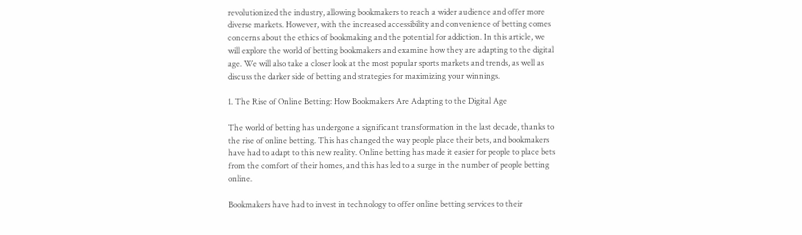revolutionized the industry, allowing bookmakers to reach a wider audience and offer more diverse markets. However, with the increased accessibility and convenience of betting comes concerns about the ethics of bookmaking and the potential for addiction. In this article, we will explore the world of betting bookmakers and examine how they are adapting to the digital age. We will also take a closer look at the most popular sports markets and trends, as well as discuss the darker side of betting and strategies for maximizing your winnings.

1. The Rise of Online Betting: How Bookmakers Are Adapting to the Digital Age

The world of betting has undergone a significant transformation in the last decade, thanks to the rise of online betting. This has changed the way people place their bets, and bookmakers have had to adapt to this new reality. Online betting has made it easier for people to place bets from the comfort of their homes, and this has led to a surge in the number of people betting online.

Bookmakers have had to invest in technology to offer online betting services to their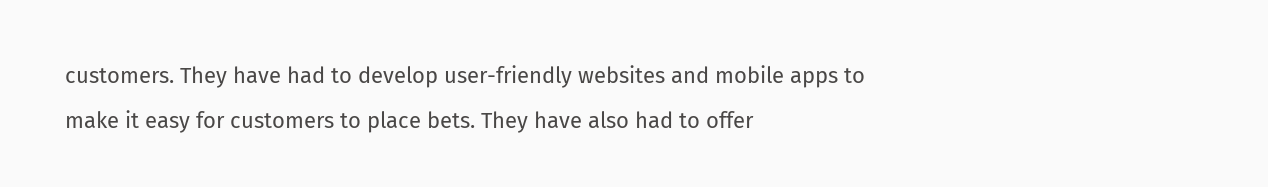customers. They have had to develop user-friendly websites and mobile apps to make it easy for customers to place bets. They have also had to offer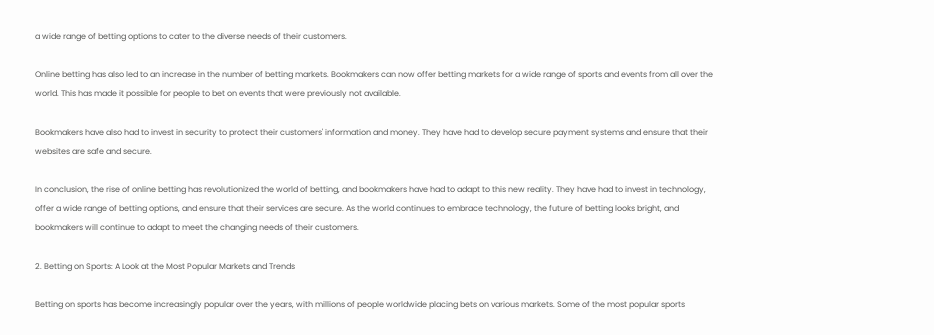a wide range of betting options to cater to the diverse needs of their customers.

Online betting has also led to an increase in the number of betting markets. Bookmakers can now offer betting markets for a wide range of sports and events from all over the world. This has made it possible for people to bet on events that were previously not available.

Bookmakers have also had to invest in security to protect their customers' information and money. They have had to develop secure payment systems and ensure that their websites are safe and secure.

In conclusion, the rise of online betting has revolutionized the world of betting, and bookmakers have had to adapt to this new reality. They have had to invest in technology, offer a wide range of betting options, and ensure that their services are secure. As the world continues to embrace technology, the future of betting looks bright, and bookmakers will continue to adapt to meet the changing needs of their customers.

2. Betting on Sports: A Look at the Most Popular Markets and Trends

Betting on sports has become increasingly popular over the years, with millions of people worldwide placing bets on various markets. Some of the most popular sports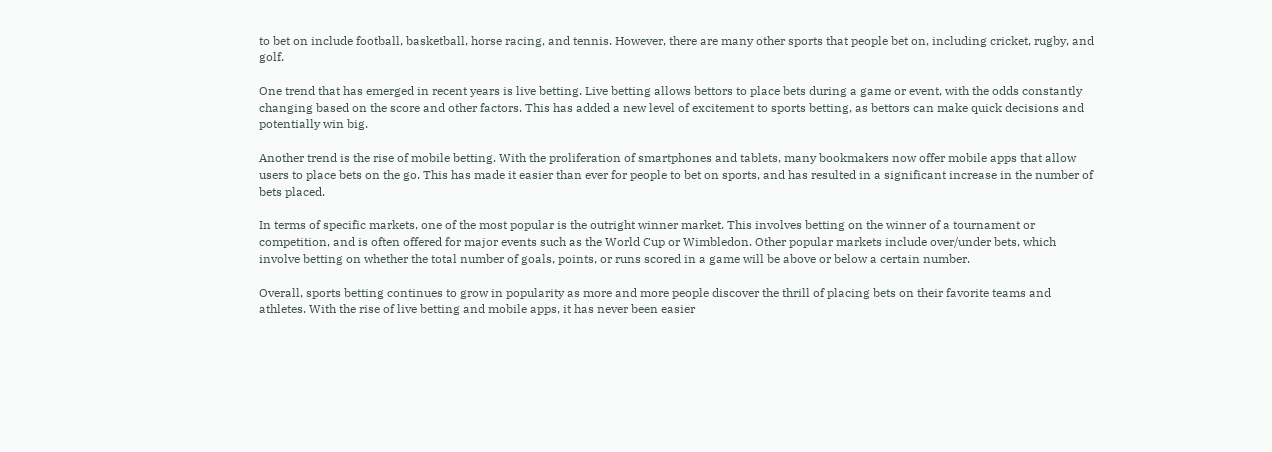to bet on include football, basketball, horse racing, and tennis. However, there are many other sports that people bet on, including cricket, rugby, and golf.

One trend that has emerged in recent years is live betting. Live betting allows bettors to place bets during a game or event, with the odds constantly changing based on the score and other factors. This has added a new level of excitement to sports betting, as bettors can make quick decisions and potentially win big.

Another trend is the rise of mobile betting. With the proliferation of smartphones and tablets, many bookmakers now offer mobile apps that allow users to place bets on the go. This has made it easier than ever for people to bet on sports, and has resulted in a significant increase in the number of bets placed.

In terms of specific markets, one of the most popular is the outright winner market. This involves betting on the winner of a tournament or competition, and is often offered for major events such as the World Cup or Wimbledon. Other popular markets include over/under bets, which involve betting on whether the total number of goals, points, or runs scored in a game will be above or below a certain number.

Overall, sports betting continues to grow in popularity as more and more people discover the thrill of placing bets on their favorite teams and athletes. With the rise of live betting and mobile apps, it has never been easier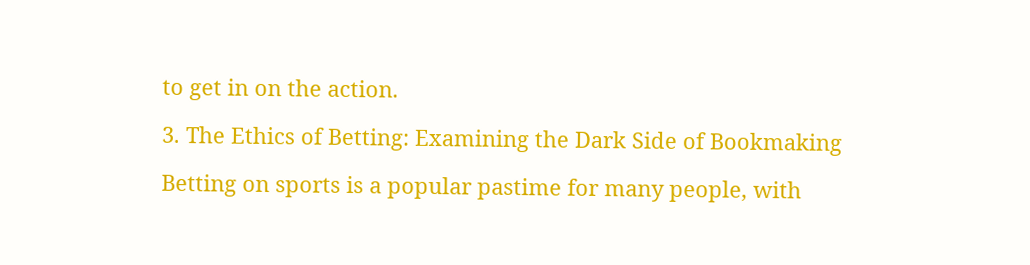to get in on the action.

3. The Ethics of Betting: Examining the Dark Side of Bookmaking

Betting on sports is a popular pastime for many people, with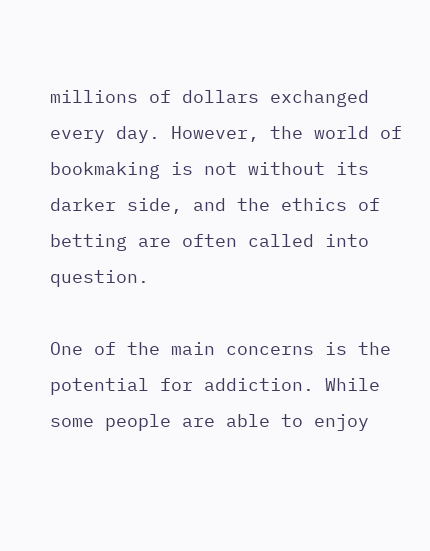millions of dollars exchanged every day. However, the world of bookmaking is not without its darker side, and the ethics of betting are often called into question.

One of the main concerns is the potential for addiction. While some people are able to enjoy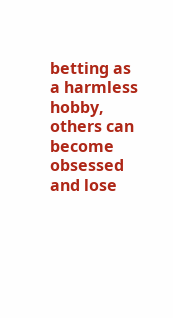betting as a harmless hobby, others can become obsessed and lose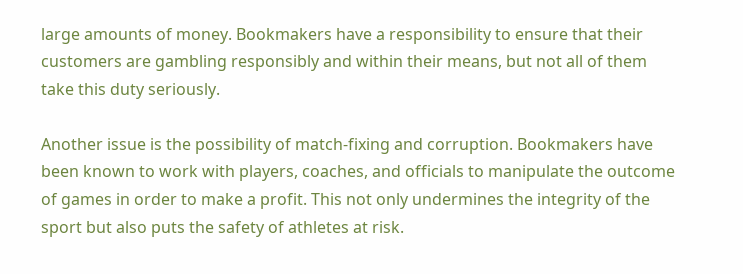large amounts of money. Bookmakers have a responsibility to ensure that their customers are gambling responsibly and within their means, but not all of them take this duty seriously.

Another issue is the possibility of match-fixing and corruption. Bookmakers have been known to work with players, coaches, and officials to manipulate the outcome of games in order to make a profit. This not only undermines the integrity of the sport but also puts the safety of athletes at risk.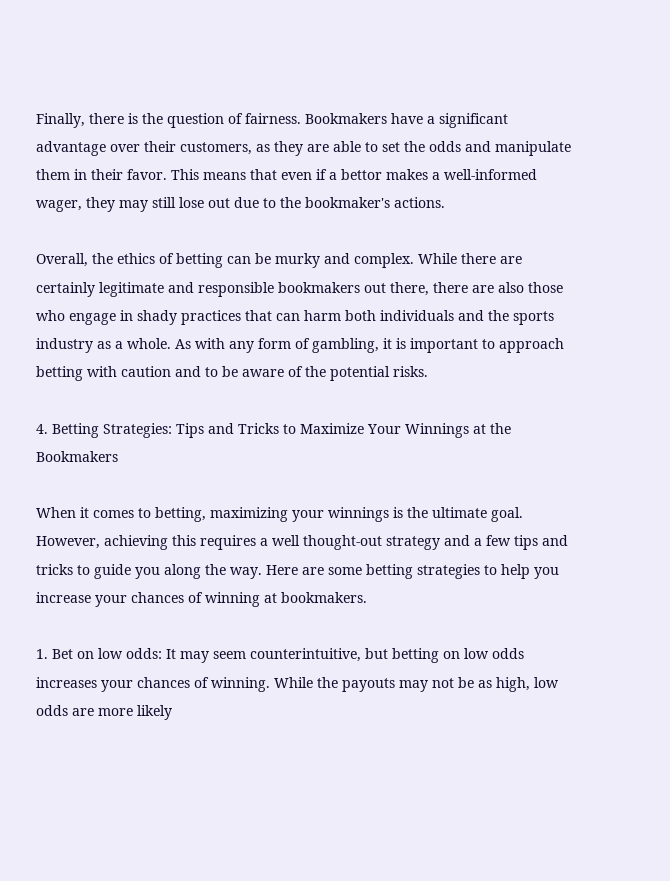Finally, there is the question of fairness. Bookmakers have a significant advantage over their customers, as they are able to set the odds and manipulate them in their favor. This means that even if a bettor makes a well-informed wager, they may still lose out due to the bookmaker's actions.

Overall, the ethics of betting can be murky and complex. While there are certainly legitimate and responsible bookmakers out there, there are also those who engage in shady practices that can harm both individuals and the sports industry as a whole. As with any form of gambling, it is important to approach betting with caution and to be aware of the potential risks.

4. Betting Strategies: Tips and Tricks to Maximize Your Winnings at the Bookmakers

When it comes to betting, maximizing your winnings is the ultimate goal. However, achieving this requires a well thought-out strategy and a few tips and tricks to guide you along the way. Here are some betting strategies to help you increase your chances of winning at bookmakers.

1. Bet on low odds: It may seem counterintuitive, but betting on low odds increases your chances of winning. While the payouts may not be as high, low odds are more likely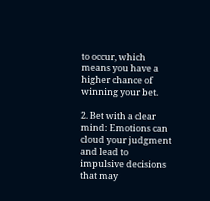to occur, which means you have a higher chance of winning your bet.

2. Bet with a clear mind: Emotions can cloud your judgment and lead to impulsive decisions that may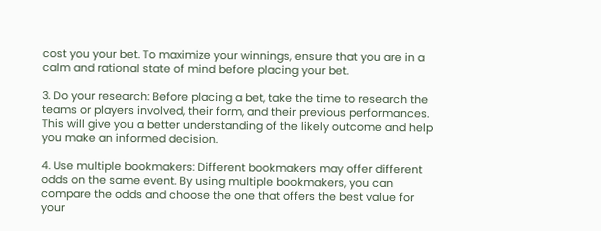cost you your bet. To maximize your winnings, ensure that you are in a calm and rational state of mind before placing your bet.

3. Do your research: Before placing a bet, take the time to research the teams or players involved, their form, and their previous performances. This will give you a better understanding of the likely outcome and help you make an informed decision.

4. Use multiple bookmakers: Different bookmakers may offer different odds on the same event. By using multiple bookmakers, you can compare the odds and choose the one that offers the best value for your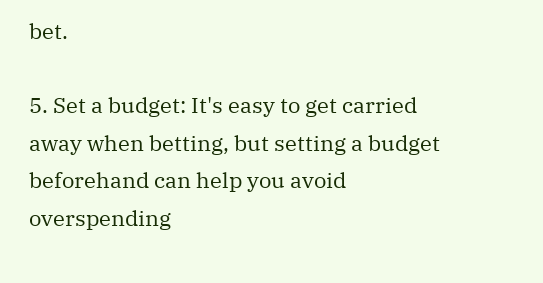bet.

5. Set a budget: It's easy to get carried away when betting, but setting a budget beforehand can help you avoid overspending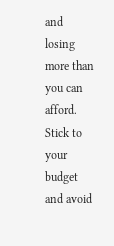and losing more than you can afford. Stick to your budget and avoid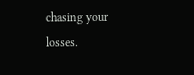chasing your losses.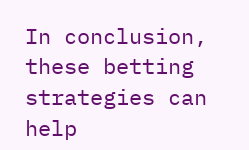In conclusion, these betting strategies can help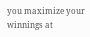you maximize your winnings at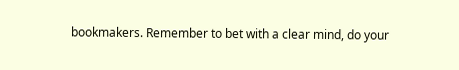bookmakers. Remember to bet with a clear mind, do your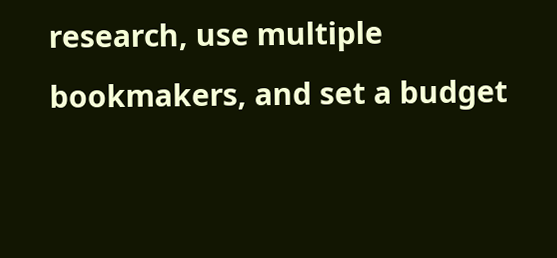research, use multiple bookmakers, and set a budget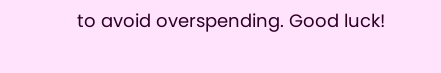to avoid overspending. Good luck!